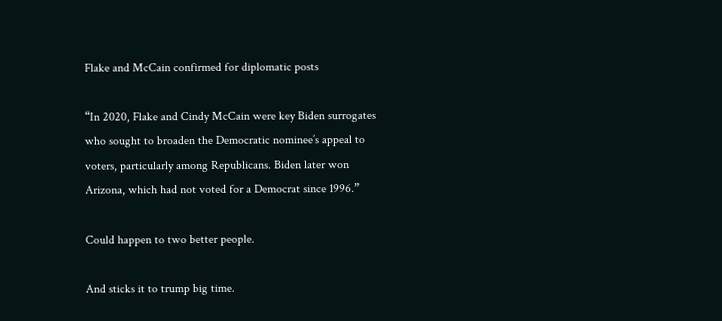Flake and McCain confirmed for diplomatic posts

“In 2020, Flake and Cindy McCain were key Biden surrogates who sought to broaden the Democratic nominee’s appeal to voters, particularly among Republicans. Biden later won Arizona, which had not voted for a Democrat since 1996.”

Could happen to two better people.

And sticks it to trump big time.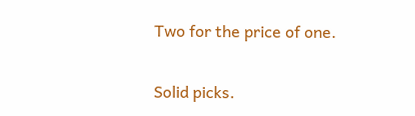Two for the price of one.


Solid picks.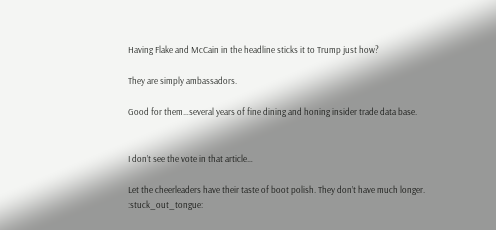Having Flake and McCain in the headline sticks it to Trump just how?

They are simply ambassadors.

Good for them…several years of fine dining and honing insider trade data base.


I don’t see the vote in that article…

Let the cheerleaders have their taste of boot polish. They don’t have much longer. :stuck_out_tongue: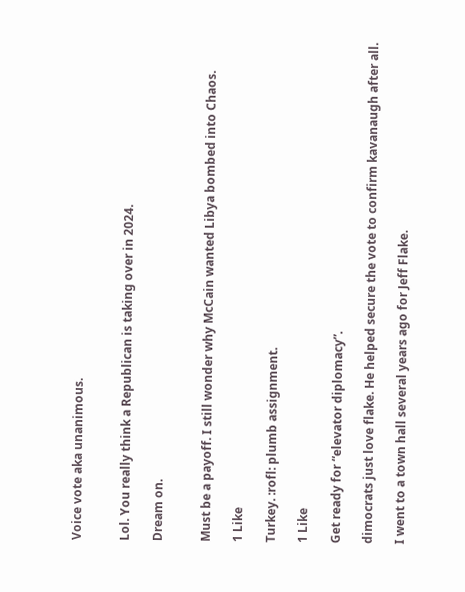Voice vote aka unanimous.


Lol. You really think a Republican is taking over in 2024.

Dream on.


Must be a payoff. I still wonder why McCain wanted Libya bombed into Chaos.

1 Like

Turkey. :rofl: plumb assignment.

1 Like

Get ready for “elevator diplomacy”.

dimocrats just love flake. He helped secure the vote to confirm kavanaugh after all.

I went to a town hall several years ago for Jeff Flake.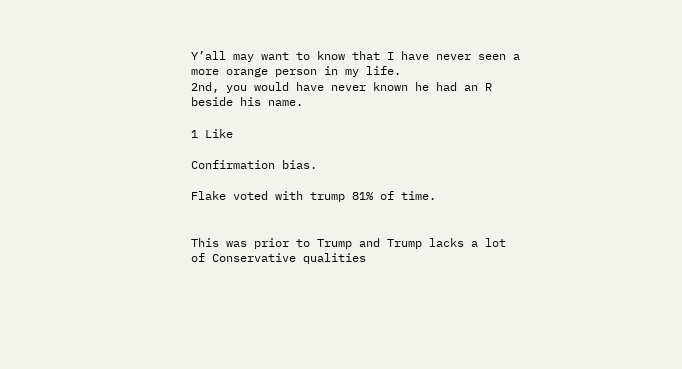Y’all may want to know that I have never seen a more orange person in my life.
2nd, you would have never known he had an R beside his name.

1 Like

Confirmation bias.

Flake voted with trump 81% of time.


This was prior to Trump and Trump lacks a lot of Conservative qualities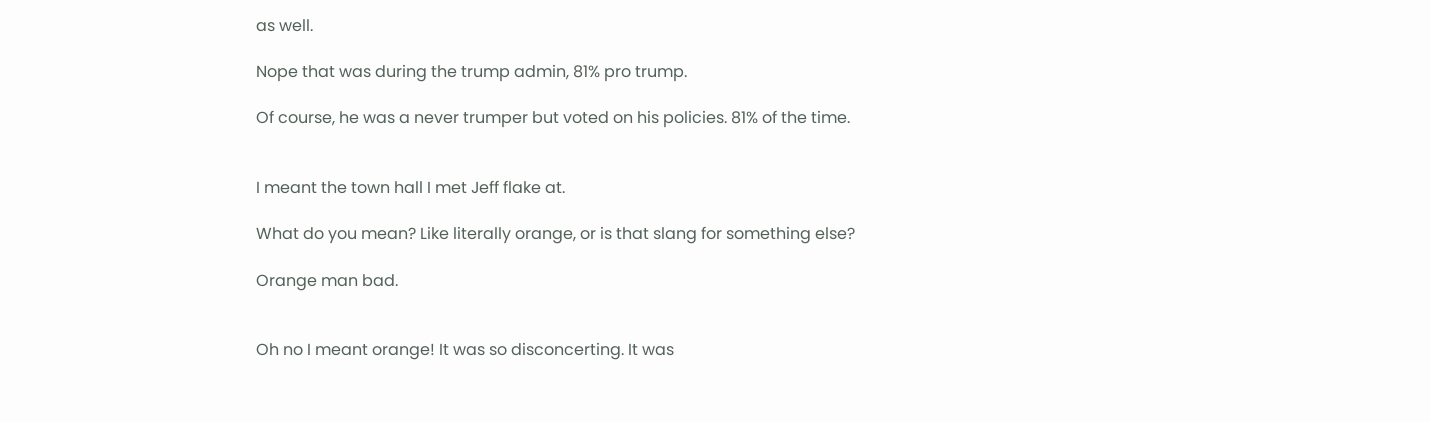as well.

Nope that was during the trump admin, 81% pro trump.

Of course, he was a never trumper but voted on his policies. 81% of the time.


I meant the town hall I met Jeff flake at.

What do you mean? Like literally orange, or is that slang for something else?

Orange man bad.


Oh no I meant orange! It was so disconcerting. It was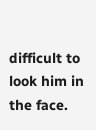difficult to look him in the face.